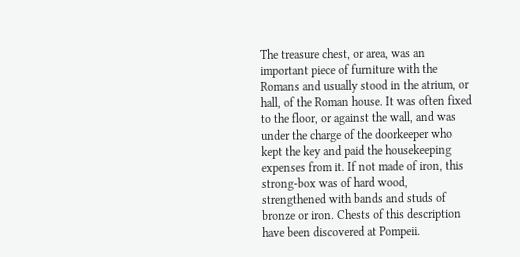The treasure chest, or area, was an important piece of furniture with the Romans and usually stood in the atrium, or hall, of the Roman house. It was often fixed to the floor, or against the wall, and was under the charge of the doorkeeper who kept the key and paid the housekeeping expenses from it. If not made of iron, this strong-box was of hard wood, strengthened with bands and studs of bronze or iron. Chests of this description have been discovered at Pompeii.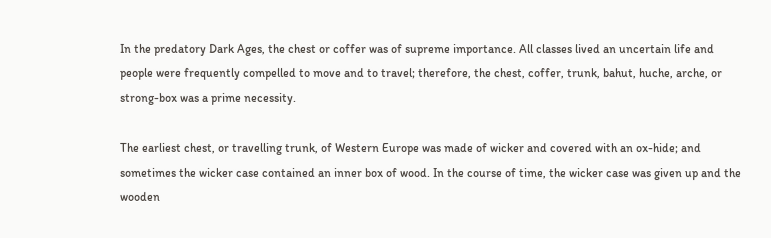In the predatory Dark Ages, the chest or coffer was of supreme importance. All classes lived an uncertain life and people were frequently compelled to move and to travel; therefore, the chest, coffer, trunk, bahut, huche, arche, or strong-box was a prime necessity.

The earliest chest, or travelling trunk, of Western Europe was made of wicker and covered with an ox-hide; and sometimes the wicker case contained an inner box of wood. In the course of time, the wicker case was given up and the wooden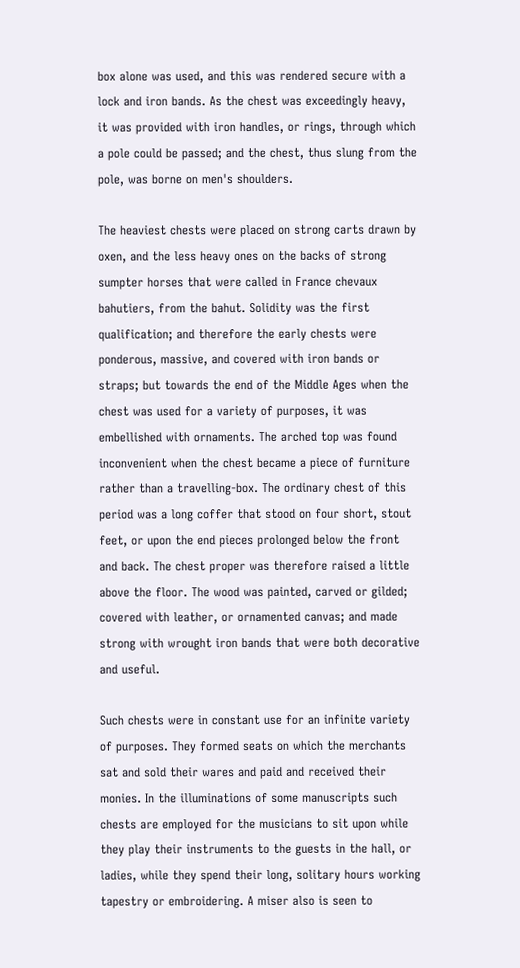box alone was used, and this was rendered secure with a lock and iron bands. As the chest was exceedingly heavy, it was provided with iron handles, or rings, through which a pole could be passed; and the chest, thus slung from the pole, was borne on men's shoulders.

The heaviest chests were placed on strong carts drawn by oxen, and the less heavy ones on the backs of strong sumpter horses that were called in France chevaux bahutiers, from the bahut. Solidity was the first qualification; and therefore the early chests were ponderous, massive, and covered with iron bands or straps; but towards the end of the Middle Ages when the chest was used for a variety of purposes, it was embellished with ornaments. The arched top was found inconvenient when the chest became a piece of furniture rather than a travelling-box. The ordinary chest of this period was a long coffer that stood on four short, stout feet, or upon the end pieces prolonged below the front and back. The chest proper was therefore raised a little above the floor. The wood was painted, carved or gilded; covered with leather, or ornamented canvas; and made strong with wrought iron bands that were both decorative and useful.

Such chests were in constant use for an infinite variety of purposes. They formed seats on which the merchants sat and sold their wares and paid and received their monies. In the illuminations of some manuscripts such chests are employed for the musicians to sit upon while they play their instruments to the guests in the hall, or ladies, while they spend their long, solitary hours working tapestry or embroidering. A miser also is seen to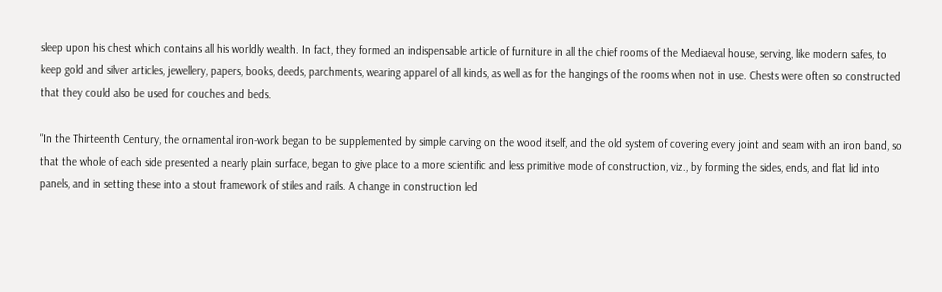sleep upon his chest which contains all his worldly wealth. In fact, they formed an indispensable article of furniture in all the chief rooms of the Mediaeval house, serving, like modern safes, to keep gold and silver articles, jewellery, papers, books, deeds, parchments, wearing apparel of all kinds, as well as for the hangings of the rooms when not in use. Chests were often so constructed that they could also be used for couches and beds.

"In the Thirteenth Century, the ornamental iron-work began to be supplemented by simple carving on the wood itself, and the old system of covering every joint and seam with an iron band, so that the whole of each side presented a nearly plain surface, began to give place to a more scientific and less primitive mode of construction, viz., by forming the sides, ends, and flat lid into panels, and in setting these into a stout framework of stiles and rails. A change in construction led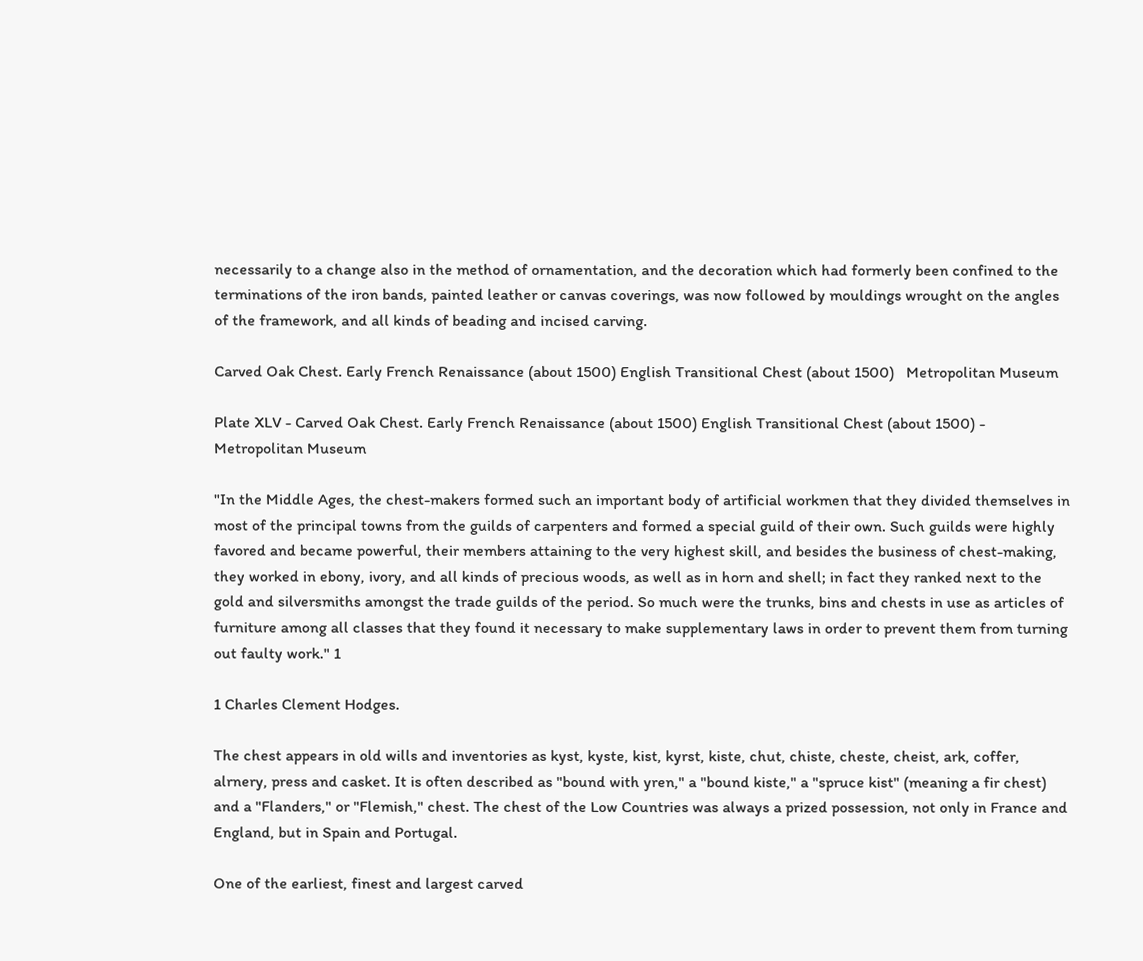necessarily to a change also in the method of ornamentation, and the decoration which had formerly been confined to the terminations of the iron bands, painted leather or canvas coverings, was now followed by mouldings wrought on the angles of the framework, and all kinds of beading and incised carving.

Carved Oak Chest. Early French Renaissance (about 1500) English Transitional Chest (about 1500)   Metropolitan Museum

Plate XLV - Carved Oak Chest. Early French Renaissance (about 1500) English Transitional Chest (about 1500) - Metropolitan Museum

"In the Middle Ages, the chest-makers formed such an important body of artificial workmen that they divided themselves in most of the principal towns from the guilds of carpenters and formed a special guild of their own. Such guilds were highly favored and became powerful, their members attaining to the very highest skill, and besides the business of chest-making, they worked in ebony, ivory, and all kinds of precious woods, as well as in horn and shell; in fact they ranked next to the gold and silversmiths amongst the trade guilds of the period. So much were the trunks, bins and chests in use as articles of furniture among all classes that they found it necessary to make supplementary laws in order to prevent them from turning out faulty work." 1

1 Charles Clement Hodges.

The chest appears in old wills and inventories as kyst, kyste, kist, kyrst, kiste, chut, chiste, cheste, cheist, ark, coffer, alrnery, press and casket. It is often described as "bound with yren," a "bound kiste," a "spruce kist" (meaning a fir chest) and a "Flanders," or "Flemish," chest. The chest of the Low Countries was always a prized possession, not only in France and England, but in Spain and Portugal.

One of the earliest, finest and largest carved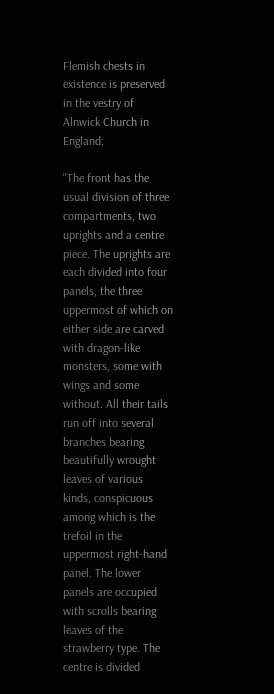Flemish chests in existence is preserved in the vestry of Alnwick Church in England:

"The front has the usual division of three compartments, two uprights and a centre piece. The uprights are each divided into four panels, the three uppermost of which on either side are carved with dragon-like monsters, some with wings and some without. All their tails run off into several branches bearing beautifully wrought leaves of various kinds, conspicuous among which is the trefoil in the uppermost right-hand panel. The lower panels are occupied with scrolls bearing leaves of the strawberry type. The centre is divided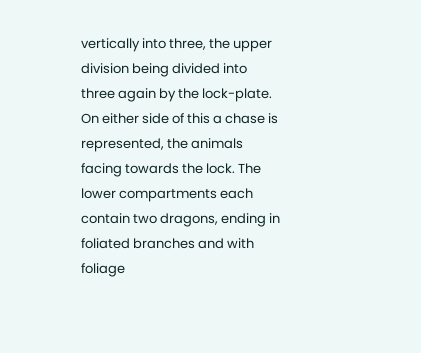vertically into three, the upper division being divided into three again by the lock-plate. On either side of this a chase is represented, the animals facing towards the lock. The lower compartments each contain two dragons, ending in foliated branches and with foliage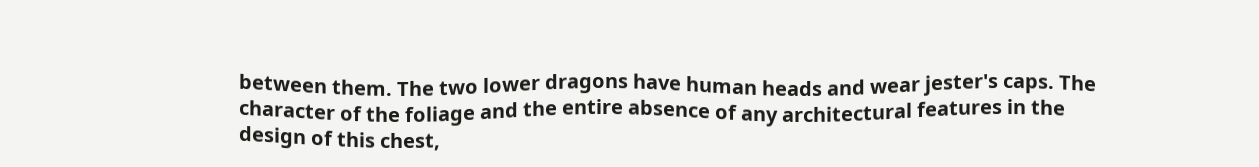between them. The two lower dragons have human heads and wear jester's caps. The character of the foliage and the entire absence of any architectural features in the design of this chest,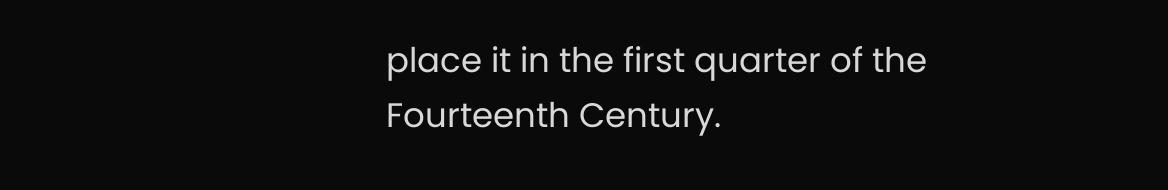place it in the first quarter of the Fourteenth Century.